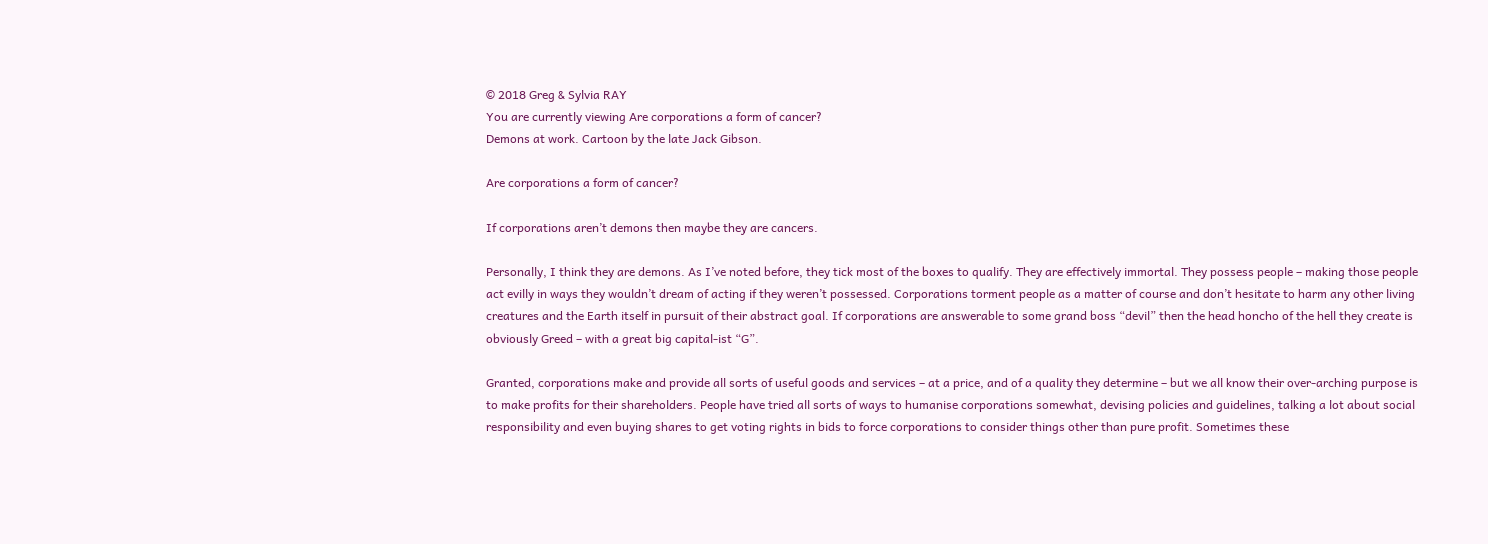© 2018 Greg & Sylvia RAY
You are currently viewing Are corporations a form of cancer?
Demons at work. Cartoon by the late Jack Gibson.

Are corporations a form of cancer?

If corporations aren’t demons then maybe they are cancers.

Personally, I think they are demons. As I’ve noted before, they tick most of the boxes to qualify. They are effectively immortal. They possess people – making those people act evilly in ways they wouldn’t dream of acting if they weren’t possessed. Corporations torment people as a matter of course and don’t hesitate to harm any other living creatures and the Earth itself in pursuit of their abstract goal. If corporations are answerable to some grand boss “devil” then the head honcho of the hell they create is obviously Greed – with a great big capital-ist “G”.

Granted, corporations make and provide all sorts of useful goods and services – at a price, and of a quality they determine – but we all know their over-arching purpose is to make profits for their shareholders. People have tried all sorts of ways to humanise corporations somewhat, devising policies and guidelines, talking a lot about social responsibility and even buying shares to get voting rights in bids to force corporations to consider things other than pure profit. Sometimes these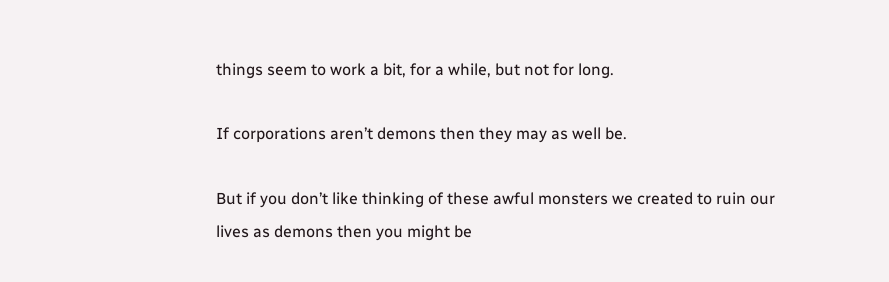things seem to work a bit, for a while, but not for long.

If corporations aren’t demons then they may as well be.

But if you don’t like thinking of these awful monsters we created to ruin our lives as demons then you might be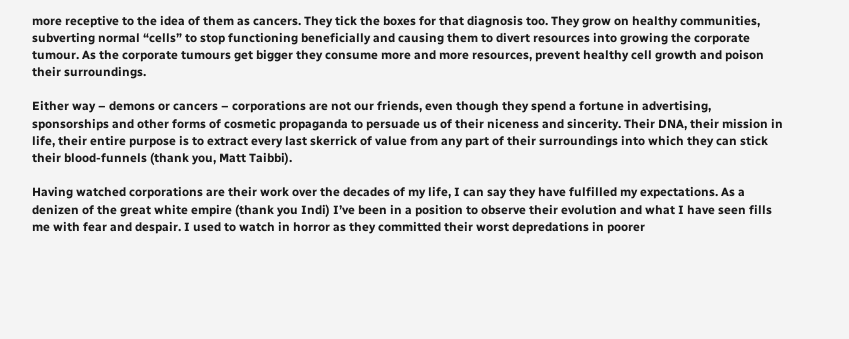more receptive to the idea of them as cancers. They tick the boxes for that diagnosis too. They grow on healthy communities, subverting normal “cells” to stop functioning beneficially and causing them to divert resources into growing the corporate tumour. As the corporate tumours get bigger they consume more and more resources, prevent healthy cell growth and poison their surroundings.

Either way – demons or cancers – corporations are not our friends, even though they spend a fortune in advertising, sponsorships and other forms of cosmetic propaganda to persuade us of their niceness and sincerity. Their DNA, their mission in life, their entire purpose is to extract every last skerrick of value from any part of their surroundings into which they can stick their blood-funnels (thank you, Matt Taibbi).

Having watched corporations are their work over the decades of my life, I can say they have fulfilled my expectations. As a denizen of the great white empire (thank you Indi) I’ve been in a position to observe their evolution and what I have seen fills me with fear and despair. I used to watch in horror as they committed their worst depredations in poorer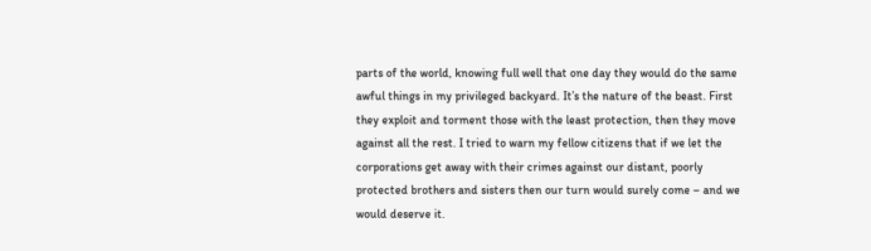parts of the world, knowing full well that one day they would do the same awful things in my privileged backyard. It’s the nature of the beast. First they exploit and torment those with the least protection, then they move against all the rest. I tried to warn my fellow citizens that if we let the corporations get away with their crimes against our distant, poorly protected brothers and sisters then our turn would surely come – and we would deserve it.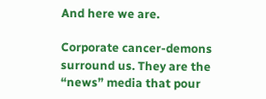And here we are.

Corporate cancer-demons surround us. They are the “news” media that pour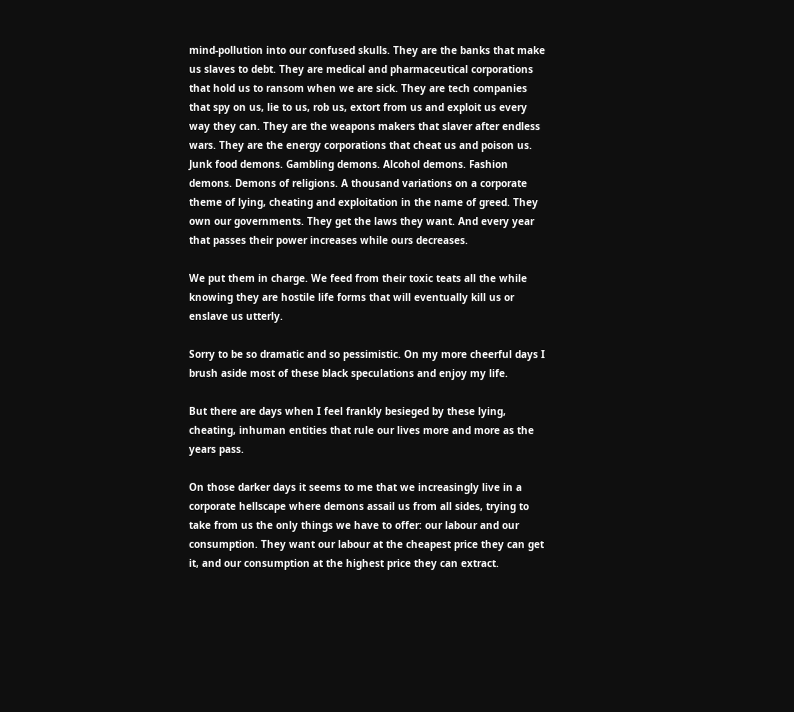mind-pollution into our confused skulls. They are the banks that make us slaves to debt. They are medical and pharmaceutical corporations that hold us to ransom when we are sick. They are tech companies that spy on us, lie to us, rob us, extort from us and exploit us every way they can. They are the weapons makers that slaver after endless wars. They are the energy corporations that cheat us and poison us. Junk food demons. Gambling demons. Alcohol demons. Fashion demons. Demons of religions. A thousand variations on a corporate theme of lying, cheating and exploitation in the name of greed. They own our governments. They get the laws they want. And every year that passes their power increases while ours decreases.

We put them in charge. We feed from their toxic teats all the while knowing they are hostile life forms that will eventually kill us or enslave us utterly.

Sorry to be so dramatic and so pessimistic. On my more cheerful days I brush aside most of these black speculations and enjoy my life.

But there are days when I feel frankly besieged by these lying, cheating, inhuman entities that rule our lives more and more as the years pass.

On those darker days it seems to me that we increasingly live in a corporate hellscape where demons assail us from all sides, trying to take from us the only things we have to offer: our labour and our consumption. They want our labour at the cheapest price they can get it, and our consumption at the highest price they can extract.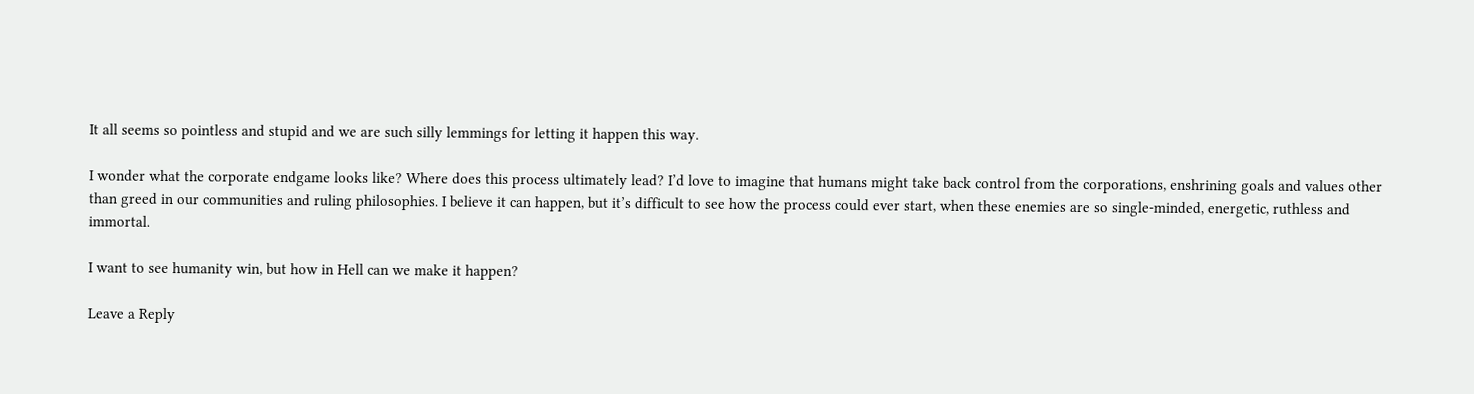It all seems so pointless and stupid and we are such silly lemmings for letting it happen this way.

I wonder what the corporate endgame looks like? Where does this process ultimately lead? I’d love to imagine that humans might take back control from the corporations, enshrining goals and values other than greed in our communities and ruling philosophies. I believe it can happen, but it’s difficult to see how the process could ever start, when these enemies are so single-minded, energetic, ruthless and immortal.

I want to see humanity win, but how in Hell can we make it happen?

Leave a Reply